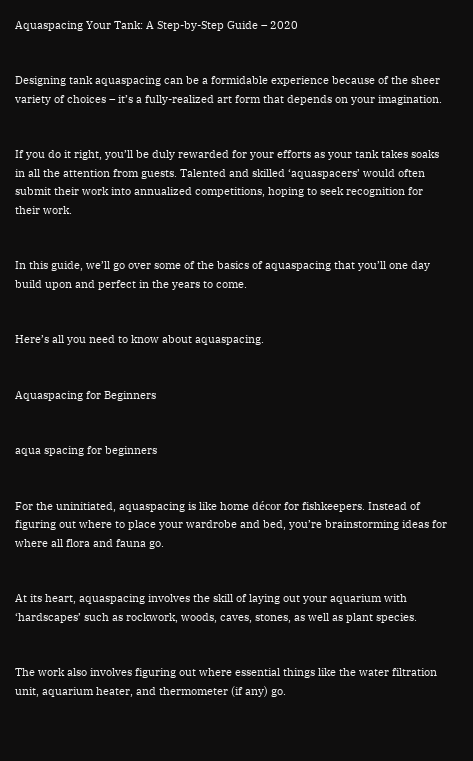Aquaspacing Your Tank: A Step-by-Step Guide – 2020


Designing tank aquaspacing can be a formidable experience because of the sheer variety of choices – it’s a fully-realized art form that depends on your imagination.


If you do it right, you’ll be duly rewarded for your efforts as your tank takes soaks in all the attention from guests. Talented and skilled ‘aquaspacers’ would often submit their work into annualized competitions, hoping to seek recognition for their work.


In this guide, we’ll go over some of the basics of aquaspacing that you’ll one day build upon and perfect in the years to come.


Here’s all you need to know about aquaspacing.


Aquaspacing for Beginners


aqua spacing for beginners


For the uninitiated, aquaspacing is like home décor for fishkeepers. Instead of figuring out where to place your wardrobe and bed, you’re brainstorming ideas for where all flora and fauna go.


At its heart, aquaspacing involves the skill of laying out your aquarium with ‘hardscapes’ such as rockwork, woods, caves, stones, as well as plant species.


The work also involves figuring out where essential things like the water filtration unit, aquarium heater, and thermometer (if any) go.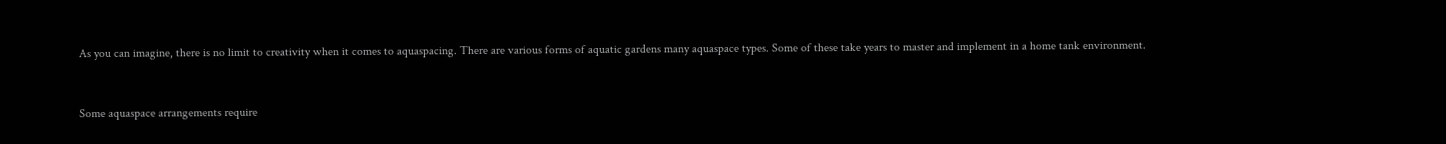As you can imagine, there is no limit to creativity when it comes to aquaspacing. There are various forms of aquatic gardens many aquaspace types. Some of these take years to master and implement in a home tank environment.


Some aquaspace arrangements require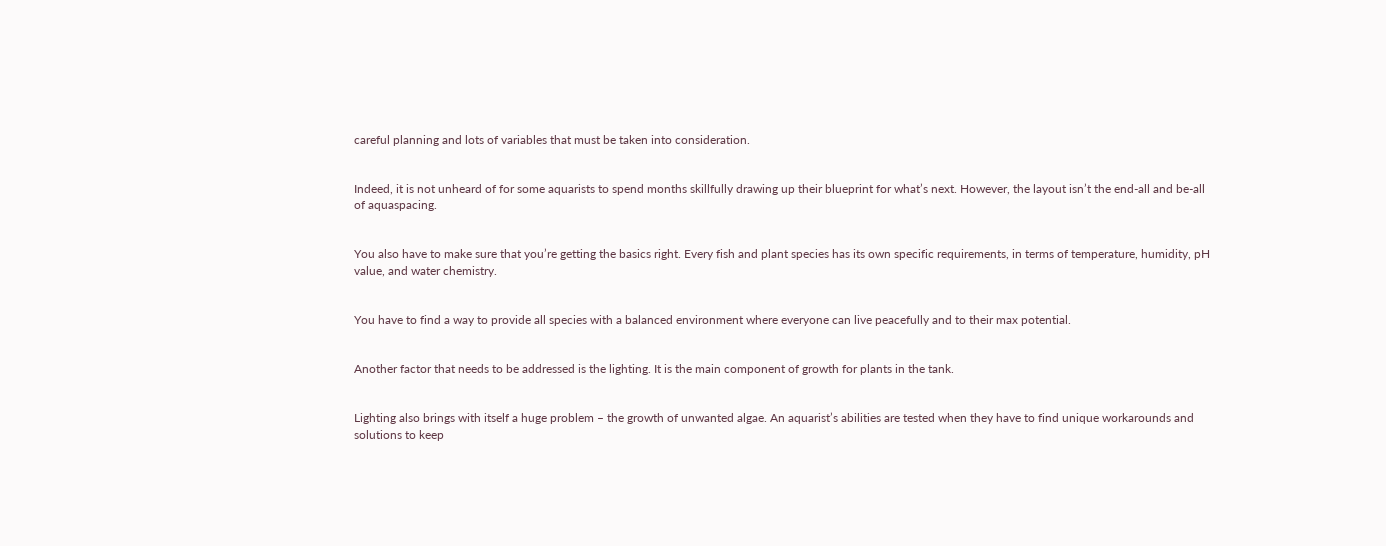careful planning and lots of variables that must be taken into consideration.


Indeed, it is not unheard of for some aquarists to spend months skillfully drawing up their blueprint for what’s next. However, the layout isn’t the end-all and be-all of aquaspacing.


You also have to make sure that you’re getting the basics right. Every fish and plant species has its own specific requirements, in terms of temperature, humidity, pH value, and water chemistry.


You have to find a way to provide all species with a balanced environment where everyone can live peacefully and to their max potential.


Another factor that needs to be addressed is the lighting. It is the main component of growth for plants in the tank.


Lighting also brings with itself a huge problem – the growth of unwanted algae. An aquarist’s abilities are tested when they have to find unique workarounds and solutions to keep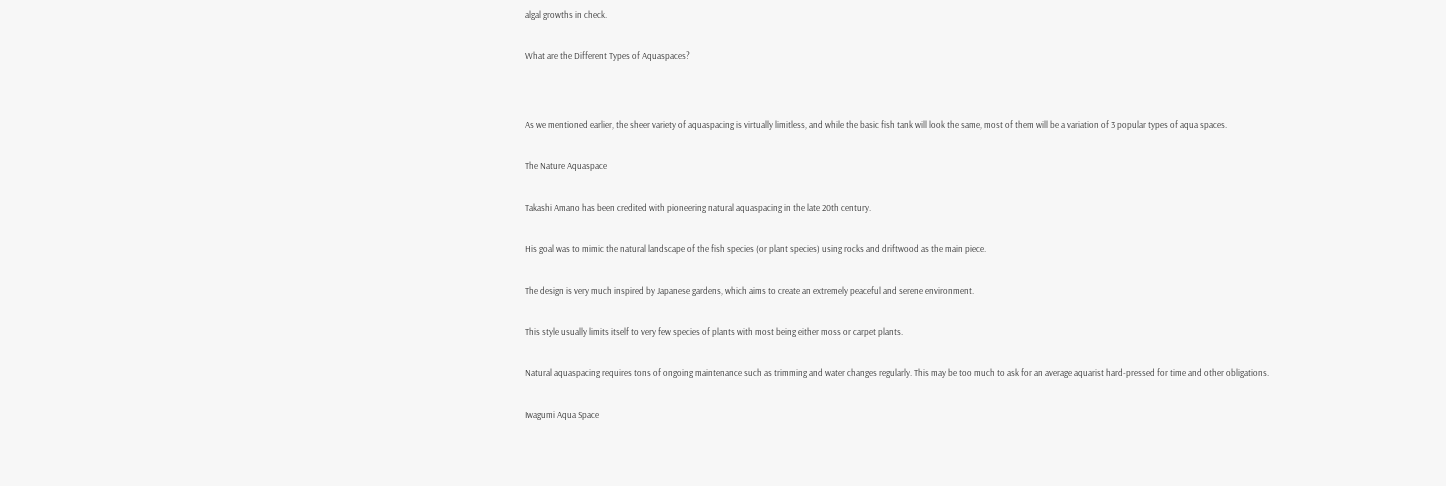algal growths in check.


What are the Different Types of Aquaspaces?




As we mentioned earlier, the sheer variety of aquaspacing is virtually limitless, and while the basic fish tank will look the same, most of them will be a variation of 3 popular types of aqua spaces.


The Nature Aquaspace


Takashi Amano has been credited with pioneering natural aquaspacing in the late 20th century.


His goal was to mimic the natural landscape of the fish species (or plant species) using rocks and driftwood as the main piece.


The design is very much inspired by Japanese gardens, which aims to create an extremely peaceful and serene environment.


This style usually limits itself to very few species of plants with most being either moss or carpet plants.


Natural aquaspacing requires tons of ongoing maintenance such as trimming and water changes regularly. This may be too much to ask for an average aquarist hard-pressed for time and other obligations.


Iwagumi Aqua Space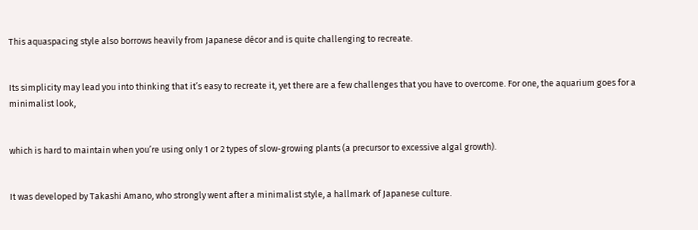This aquaspacing style also borrows heavily from Japanese décor and is quite challenging to recreate.


Its simplicity may lead you into thinking that it’s easy to recreate it, yet there are a few challenges that you have to overcome. For one, the aquarium goes for a minimalist look,


which is hard to maintain when you’re using only 1 or 2 types of slow-growing plants (a precursor to excessive algal growth).


It was developed by Takashi Amano, who strongly went after a minimalist style, a hallmark of Japanese culture.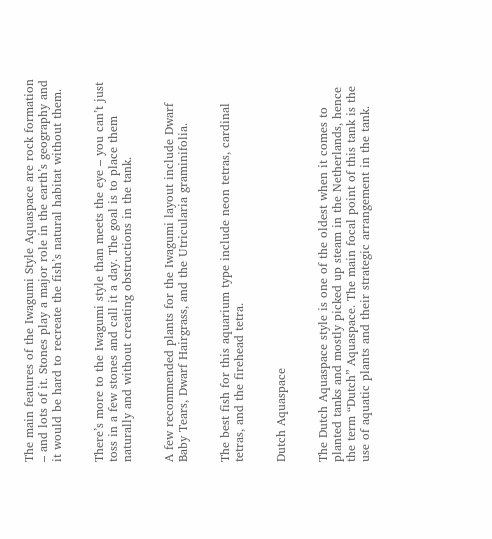The main features of the Iwagumi Style Aquaspace are rock formation – and lots of it. Stones play a major role in the earth’s geography and it would be hard to recreate the fish’s natural habitat without them.


There’s more to the Iwagumi style than meets the eye – you can’t just toss in a few stones and call it a day. The goal is to place them naturally and without creating obstructions in the tank.


A few recommended plants for the Iwagumi layout include Dwarf Baby Tears, Dwarf Hairgrass, and the Utricularia graminifolia.


The best fish for this aquarium type include neon tetras, cardinal tetras, and the firehead tetra.


Dutch Aquaspace


The Dutch Aquaspace style is one of the oldest when it comes to planted tanks and mostly picked up steam in the Netherlands, hence the term “Dutch” Aquaspace. The main focal point of this tank is the use of aquatic plants and their strategic arrangement in the tank.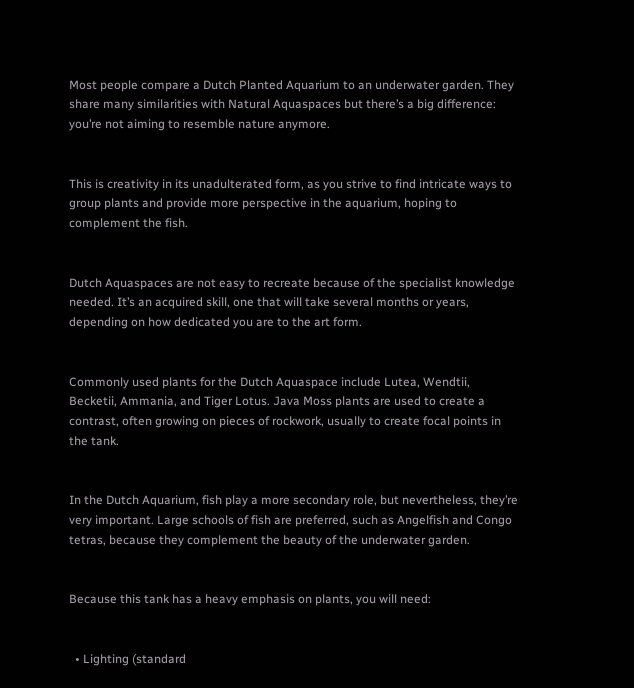Most people compare a Dutch Planted Aquarium to an underwater garden. They share many similarities with Natural Aquaspaces but there’s a big difference: you’re not aiming to resemble nature anymore.


This is creativity in its unadulterated form, as you strive to find intricate ways to group plants and provide more perspective in the aquarium, hoping to complement the fish.


Dutch Aquaspaces are not easy to recreate because of the specialist knowledge needed. It’s an acquired skill, one that will take several months or years, depending on how dedicated you are to the art form.


Commonly used plants for the Dutch Aquaspace include Lutea, Wendtii, Becketii, Ammania, and Tiger Lotus. Java Moss plants are used to create a contrast, often growing on pieces of rockwork, usually to create focal points in the tank.


In the Dutch Aquarium, fish play a more secondary role, but nevertheless, they’re very important. Large schools of fish are preferred, such as Angelfish and Congo tetras, because they complement the beauty of the underwater garden.


Because this tank has a heavy emphasis on plants, you will need:


  • Lighting (standard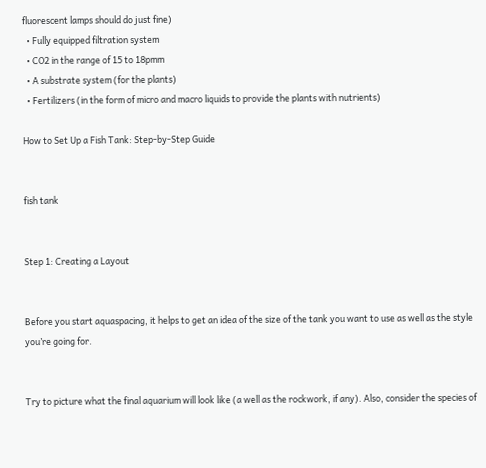fluorescent lamps should do just fine)
  • Fully equipped filtration system
  • CO2 in the range of 15 to 18pmm
  • A substrate system (for the plants)
  • Fertilizers (in the form of micro and macro liquids to provide the plants with nutrients)

How to Set Up a Fish Tank: Step-by-Step Guide


fish tank


Step 1: Creating a Layout


Before you start aquaspacing, it helps to get an idea of the size of the tank you want to use as well as the style you’re going for.


Try to picture what the final aquarium will look like (a well as the rockwork, if any). Also, consider the species of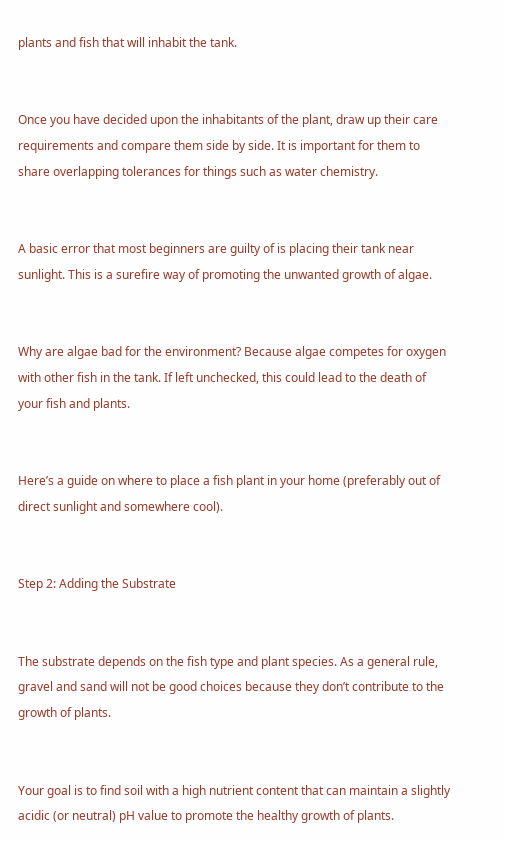plants and fish that will inhabit the tank.


Once you have decided upon the inhabitants of the plant, draw up their care requirements and compare them side by side. It is important for them to share overlapping tolerances for things such as water chemistry.


A basic error that most beginners are guilty of is placing their tank near sunlight. This is a surefire way of promoting the unwanted growth of algae.


Why are algae bad for the environment? Because algae competes for oxygen with other fish in the tank. If left unchecked, this could lead to the death of your fish and plants.


Here’s a guide on where to place a fish plant in your home (preferably out of direct sunlight and somewhere cool).


Step 2: Adding the Substrate


The substrate depends on the fish type and plant species. As a general rule, gravel and sand will not be good choices because they don’t contribute to the growth of plants.


Your goal is to find soil with a high nutrient content that can maintain a slightly acidic (or neutral) pH value to promote the healthy growth of plants.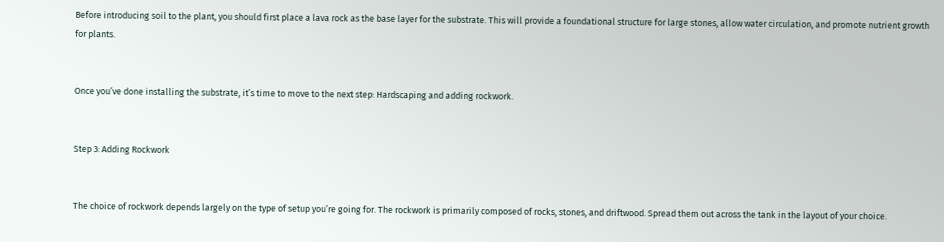Before introducing soil to the plant, you should first place a lava rock as the base layer for the substrate. This will provide a foundational structure for large stones, allow water circulation, and promote nutrient growth for plants.


Once you’ve done installing the substrate, it’s time to move to the next step: Hardscaping and adding rockwork.


Step 3: Adding Rockwork


The choice of rockwork depends largely on the type of setup you’re going for. The rockwork is primarily composed of rocks, stones, and driftwood. Spread them out across the tank in the layout of your choice.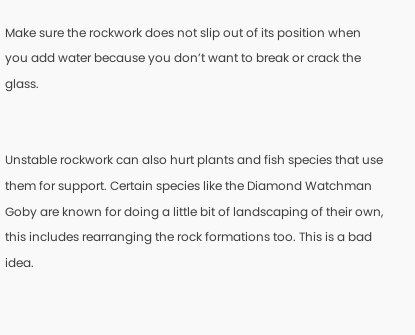Make sure the rockwork does not slip out of its position when you add water because you don’t want to break or crack the glass.


Unstable rockwork can also hurt plants and fish species that use them for support. Certain species like the Diamond Watchman Goby are known for doing a little bit of landscaping of their own, this includes rearranging the rock formations too. This is a bad idea.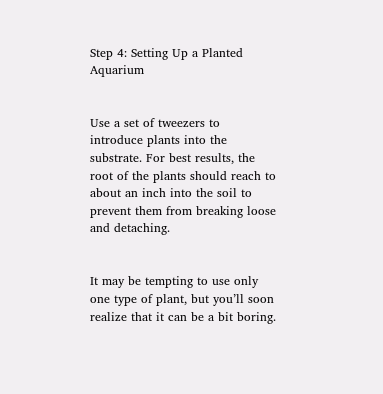Step 4: Setting Up a Planted Aquarium


Use a set of tweezers to introduce plants into the substrate. For best results, the root of the plants should reach to about an inch into the soil to prevent them from breaking loose and detaching.


It may be tempting to use only one type of plant, but you’ll soon realize that it can be a bit boring.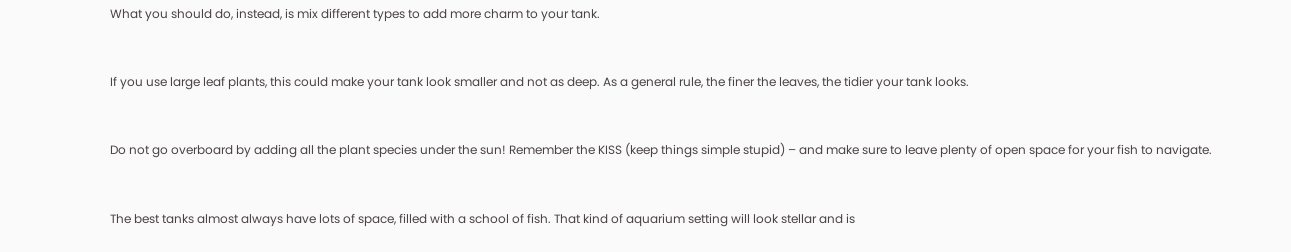What you should do, instead, is mix different types to add more charm to your tank.


If you use large leaf plants, this could make your tank look smaller and not as deep. As a general rule, the finer the leaves, the tidier your tank looks.


Do not go overboard by adding all the plant species under the sun! Remember the KISS (keep things simple stupid) – and make sure to leave plenty of open space for your fish to navigate.


The best tanks almost always have lots of space, filled with a school of fish. That kind of aquarium setting will look stellar and is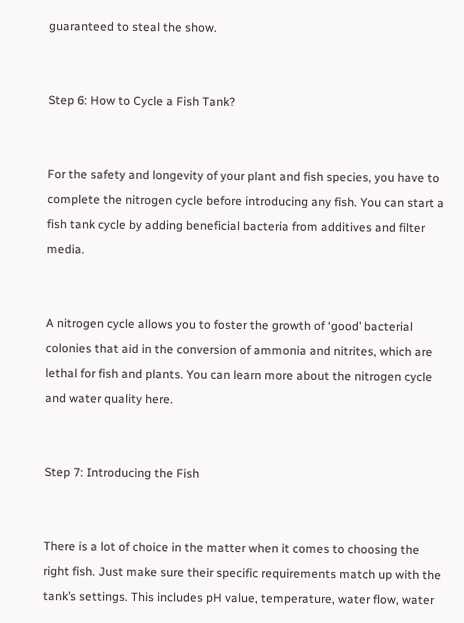guaranteed to steal the show.


Step 6: How to Cycle a Fish Tank?


For the safety and longevity of your plant and fish species, you have to complete the nitrogen cycle before introducing any fish. You can start a fish tank cycle by adding beneficial bacteria from additives and filter media.


A nitrogen cycle allows you to foster the growth of ‘good’ bacterial colonies that aid in the conversion of ammonia and nitrites, which are lethal for fish and plants. You can learn more about the nitrogen cycle and water quality here.


Step 7: Introducing the Fish


There is a lot of choice in the matter when it comes to choosing the right fish. Just make sure their specific requirements match up with the tank’s settings. This includes pH value, temperature, water flow, water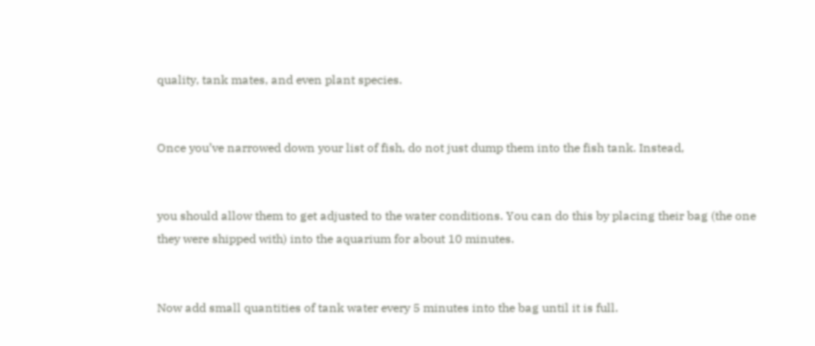quality, tank mates, and even plant species.


Once you’ve narrowed down your list of fish, do not just dump them into the fish tank. Instead,


you should allow them to get adjusted to the water conditions. You can do this by placing their bag (the one they were shipped with) into the aquarium for about 10 minutes.


Now add small quantities of tank water every 5 minutes into the bag until it is full.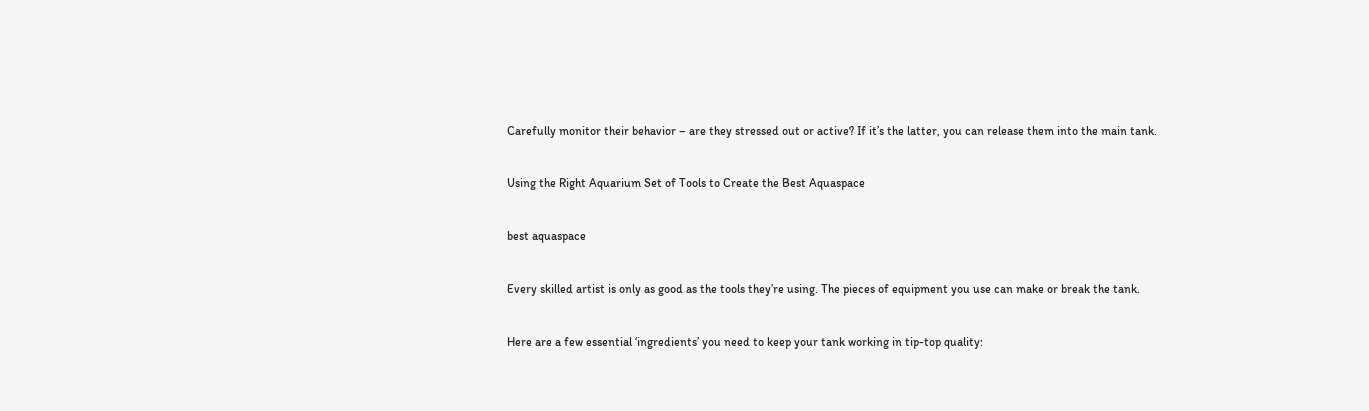Carefully monitor their behavior – are they stressed out or active? If it’s the latter, you can release them into the main tank.


Using the Right Aquarium Set of Tools to Create the Best Aquaspace


best aquaspace


Every skilled artist is only as good as the tools they’re using. The pieces of equipment you use can make or break the tank.


Here are a few essential ‘ingredients’ you need to keep your tank working in tip-top quality: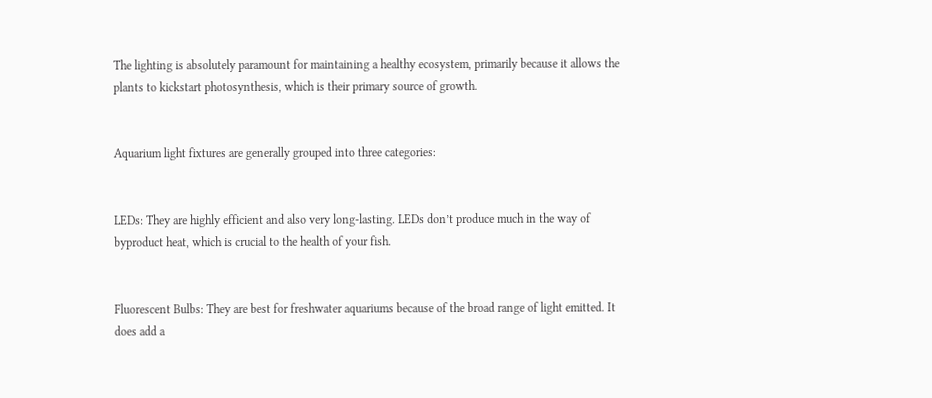The lighting is absolutely paramount for maintaining a healthy ecosystem, primarily because it allows the plants to kickstart photosynthesis, which is their primary source of growth.


Aquarium light fixtures are generally grouped into three categories:


LEDs: They are highly efficient and also very long-lasting. LEDs don’t produce much in the way of byproduct heat, which is crucial to the health of your fish.


Fluorescent Bulbs: They are best for freshwater aquariums because of the broad range of light emitted. It does add a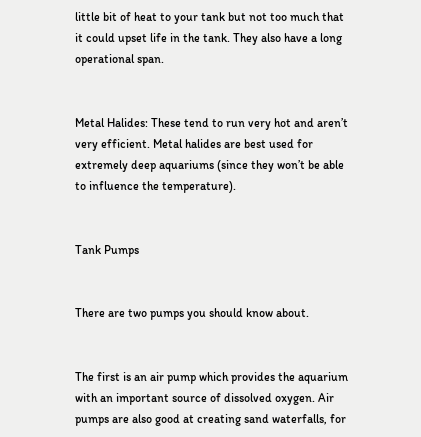little bit of heat to your tank but not too much that it could upset life in the tank. They also have a long operational span.


Metal Halides: These tend to run very hot and aren’t very efficient. Metal halides are best used for extremely deep aquariums (since they won’t be able to influence the temperature).


Tank Pumps


There are two pumps you should know about.


The first is an air pump which provides the aquarium with an important source of dissolved oxygen. Air pumps are also good at creating sand waterfalls, for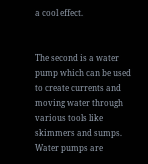a cool effect.


The second is a water pump which can be used to create currents and moving water through various tools like skimmers and sumps. Water pumps are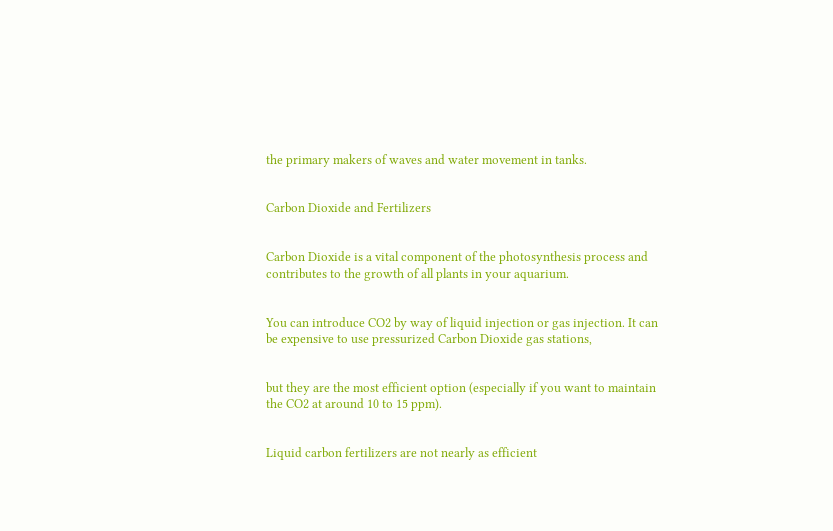the primary makers of waves and water movement in tanks.


Carbon Dioxide and Fertilizers


Carbon Dioxide is a vital component of the photosynthesis process and contributes to the growth of all plants in your aquarium.


You can introduce CO2 by way of liquid injection or gas injection. It can be expensive to use pressurized Carbon Dioxide gas stations,


but they are the most efficient option (especially if you want to maintain the CO2 at around 10 to 15 ppm).


Liquid carbon fertilizers are not nearly as efficient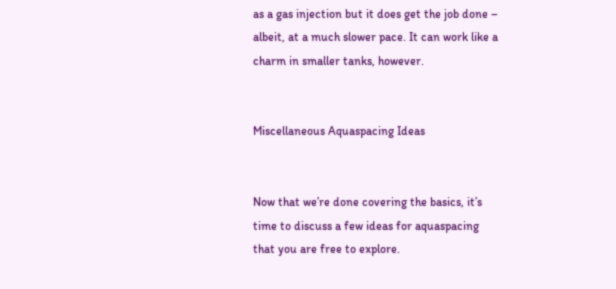as a gas injection but it does get the job done – albeit, at a much slower pace. It can work like a charm in smaller tanks, however.


Miscellaneous Aquaspacing Ideas


Now that we’re done covering the basics, it’s time to discuss a few ideas for aquaspacing that you are free to explore.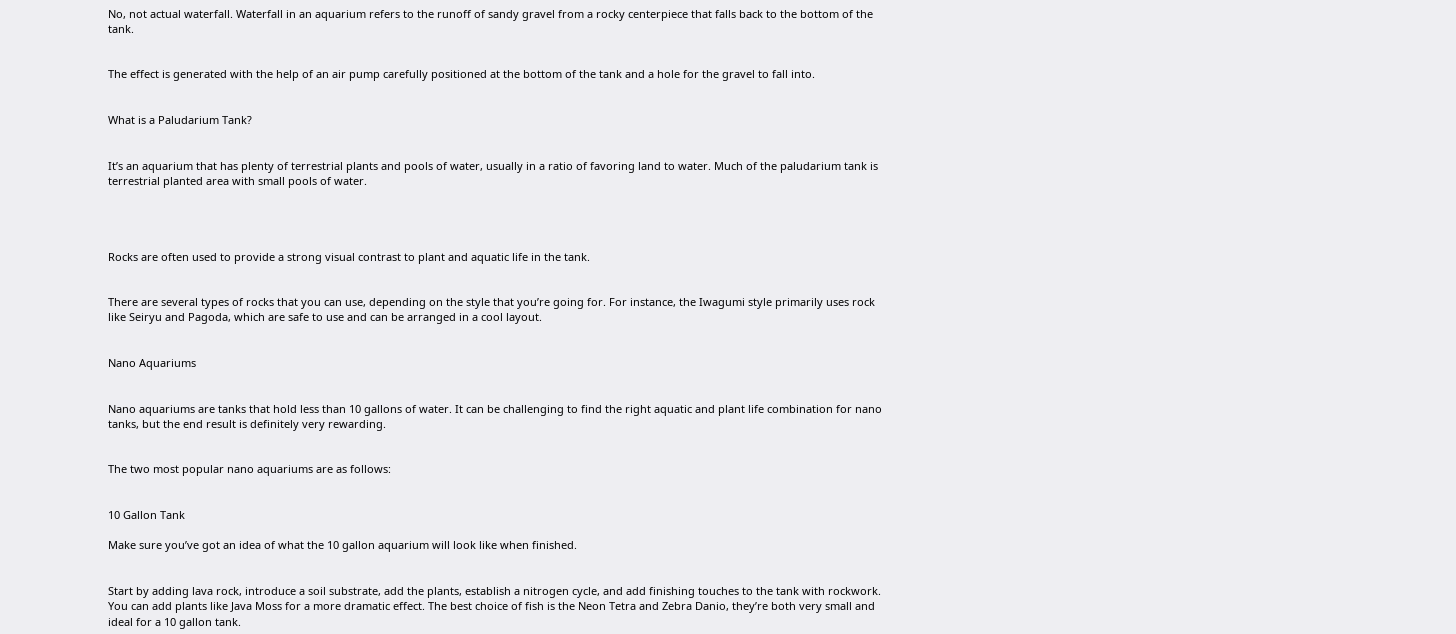No, not actual waterfall. Waterfall in an aquarium refers to the runoff of sandy gravel from a rocky centerpiece that falls back to the bottom of the tank.


The effect is generated with the help of an air pump carefully positioned at the bottom of the tank and a hole for the gravel to fall into.


What is a Paludarium Tank?


It’s an aquarium that has plenty of terrestrial plants and pools of water, usually in a ratio of favoring land to water. Much of the paludarium tank is terrestrial planted area with small pools of water.




Rocks are often used to provide a strong visual contrast to plant and aquatic life in the tank.


There are several types of rocks that you can use, depending on the style that you’re going for. For instance, the Iwagumi style primarily uses rock like Seiryu and Pagoda, which are safe to use and can be arranged in a cool layout.


Nano Aquariums


Nano aquariums are tanks that hold less than 10 gallons of water. It can be challenging to find the right aquatic and plant life combination for nano tanks, but the end result is definitely very rewarding.


The two most popular nano aquariums are as follows:


10 Gallon Tank

Make sure you’ve got an idea of what the 10 gallon aquarium will look like when finished.


Start by adding lava rock, introduce a soil substrate, add the plants, establish a nitrogen cycle, and add finishing touches to the tank with rockwork. You can add plants like Java Moss for a more dramatic effect. The best choice of fish is the Neon Tetra and Zebra Danio, they’re both very small and ideal for a 10 gallon tank.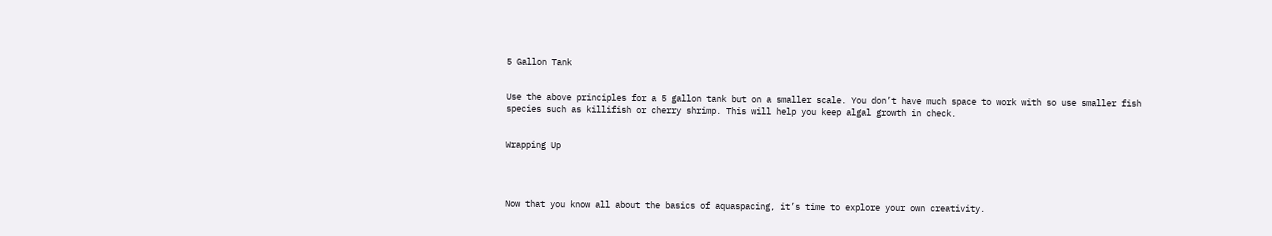5 Gallon Tank


Use the above principles for a 5 gallon tank but on a smaller scale. You don’t have much space to work with so use smaller fish species such as killifish or cherry shrimp. This will help you keep algal growth in check.


Wrapping Up




Now that you know all about the basics of aquaspacing, it’s time to explore your own creativity.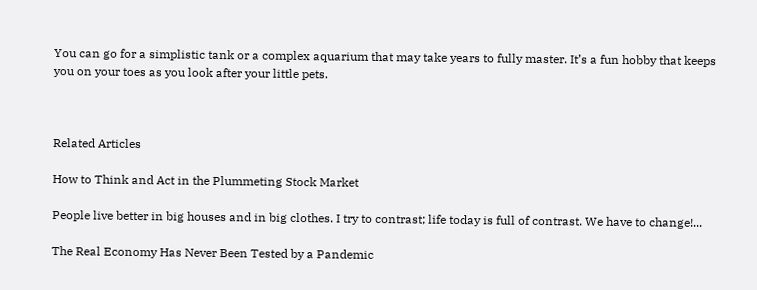You can go for a simplistic tank or a complex aquarium that may take years to fully master. It’s a fun hobby that keeps you on your toes as you look after your little pets.



Related Articles

How to Think and Act in the Plummeting Stock Market

People live better in big houses and in big clothes. I try to contrast; life today is full of contrast. We have to change!...

The Real Economy Has Never Been Tested by a Pandemic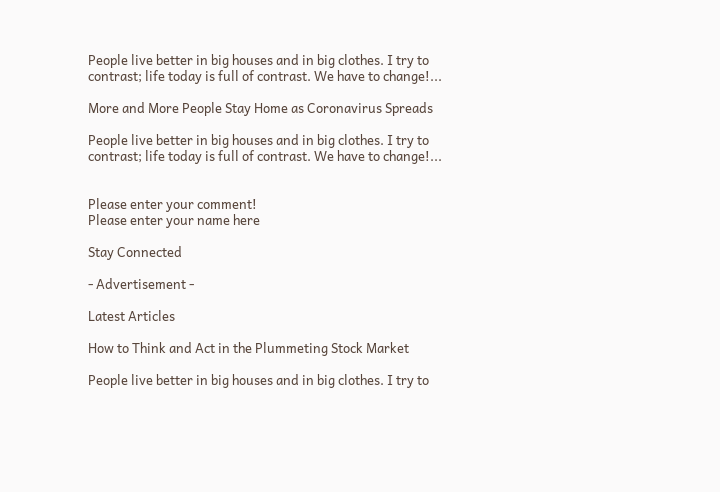People live better in big houses and in big clothes. I try to contrast; life today is full of contrast. We have to change!...

More and More People Stay Home as Coronavirus Spreads

People live better in big houses and in big clothes. I try to contrast; life today is full of contrast. We have to change!...


Please enter your comment!
Please enter your name here

Stay Connected

- Advertisement -

Latest Articles

How to Think and Act in the Plummeting Stock Market

People live better in big houses and in big clothes. I try to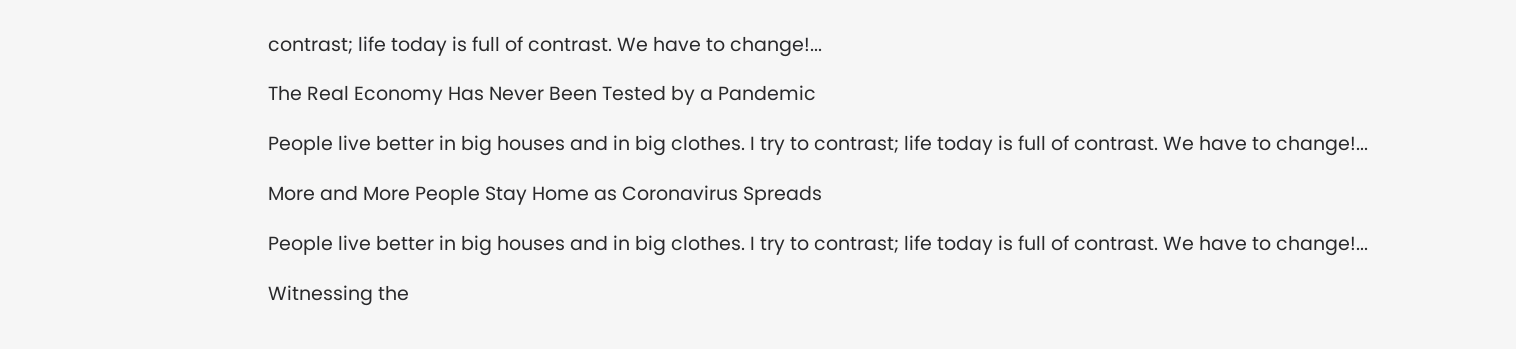contrast; life today is full of contrast. We have to change!...

The Real Economy Has Never Been Tested by a Pandemic

People live better in big houses and in big clothes. I try to contrast; life today is full of contrast. We have to change!...

More and More People Stay Home as Coronavirus Spreads

People live better in big houses and in big clothes. I try to contrast; life today is full of contrast. We have to change!...

Witnessing the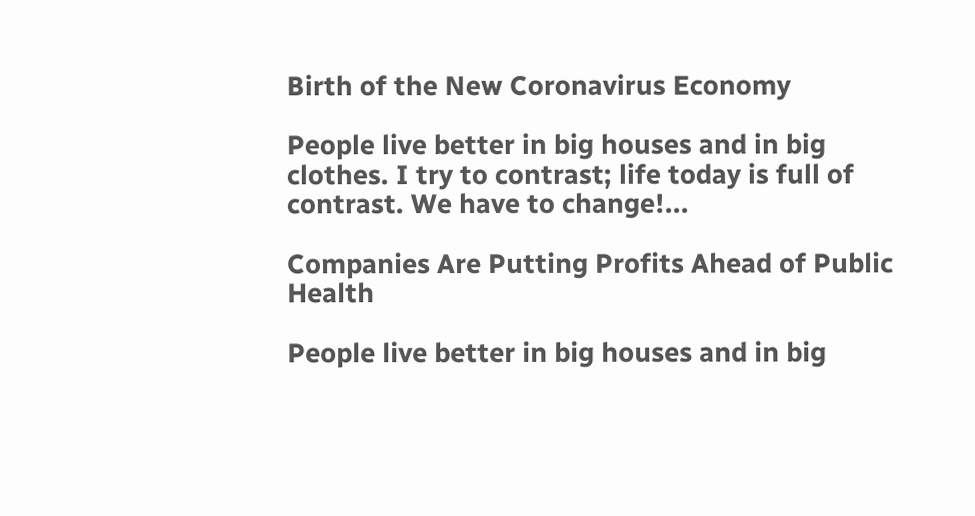Birth of the New Coronavirus Economy

People live better in big houses and in big clothes. I try to contrast; life today is full of contrast. We have to change!...

Companies Are Putting Profits Ahead of Public Health

People live better in big houses and in big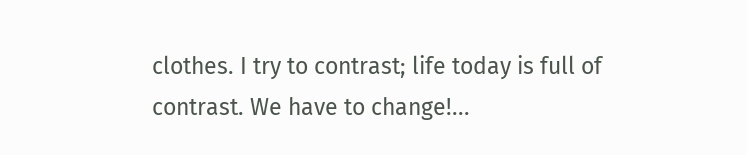clothes. I try to contrast; life today is full of contrast. We have to change!...